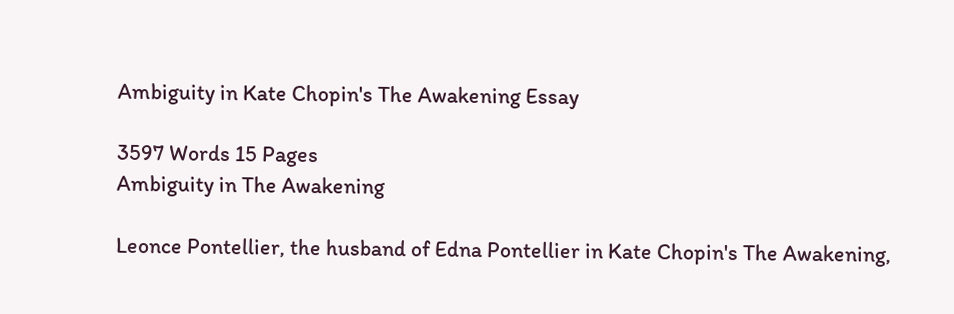Ambiguity in Kate Chopin's The Awakening Essay

3597 Words 15 Pages
Ambiguity in The Awakening

Leonce Pontellier, the husband of Edna Pontellier in Kate Chopin's The Awakening,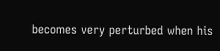becomes very perturbed when his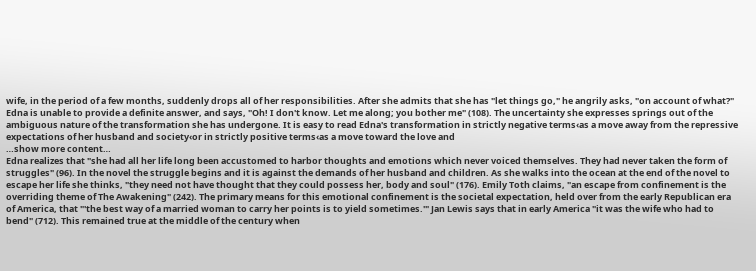wife, in the period of a few months, suddenly drops all of her responsibilities. After she admits that she has "let things go," he angrily asks, "on account of what?" Edna is unable to provide a definite answer, and says, "Oh! I don't know. Let me along; you bother me" (108). The uncertainty she expresses springs out of the ambiguous nature of the transformation she has undergone. It is easy to read Edna's transformation in strictly negative terms‹as a move away from the repressive expectations of her husband and society‹or in strictly positive terms‹as a move toward the love and
…show more content…
Edna realizes that "she had all her life long been accustomed to harbor thoughts and emotions which never voiced themselves. They had never taken the form of struggles" (96). In the novel the struggle begins and it is against the demands of her husband and children. As she walks into the ocean at the end of the novel to escape her life she thinks, "they need not have thought that they could possess her, body and soul" (176). Emily Toth claims, "an escape from confinement is the overriding theme of The Awakening" (242). The primary means for this emotional confinement is the societal expectation, held over from the early Republican era of America, that "'the best way of a married woman to carry her points is to yield sometimes.'" Jan Lewis says that in early America "it was the wife who had to bend" (712). This remained true at the middle of the century when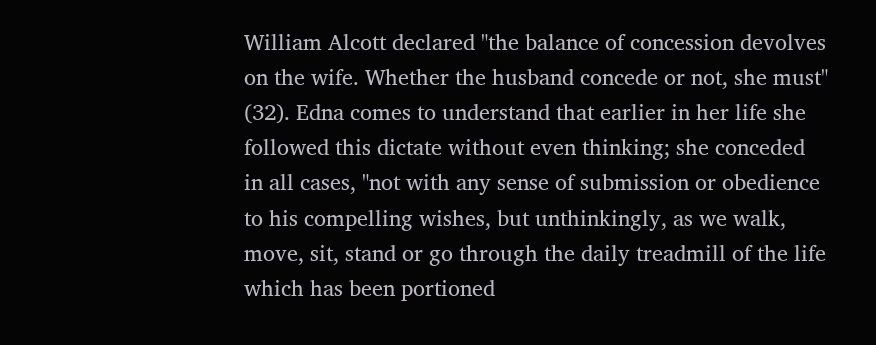William Alcott declared "the balance of concession devolves on the wife. Whether the husband concede or not, she must" (32). Edna comes to understand that earlier in her life she followed this dictate without even thinking; she conceded in all cases, "not with any sense of submission or obedience to his compelling wishes, but unthinkingly, as we walk, move, sit, stand or go through the daily treadmill of the life which has been portioned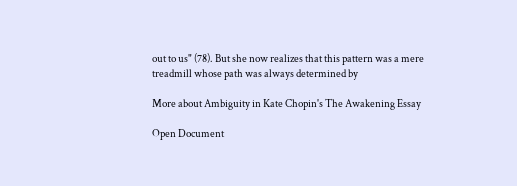out to us" (78). But she now realizes that this pattern was a mere treadmill whose path was always determined by

More about Ambiguity in Kate Chopin's The Awakening Essay

Open Document